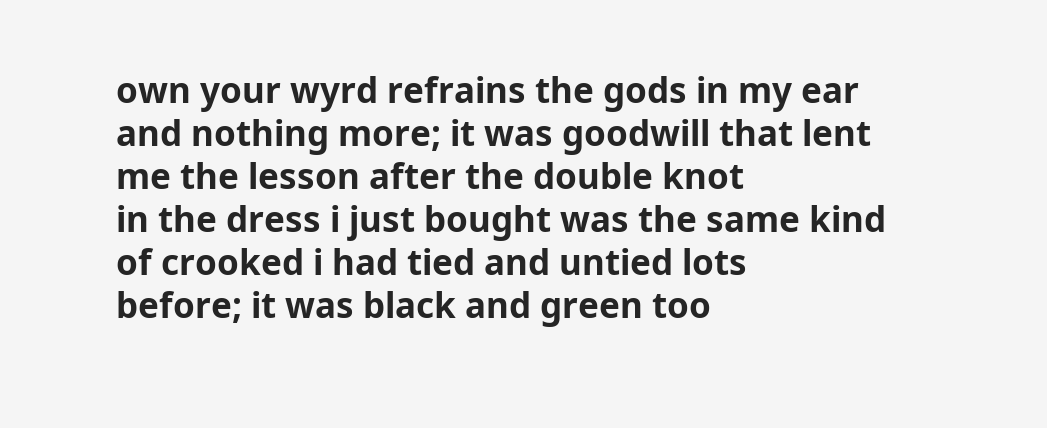own your wyrd refrains the gods in my ear
and nothing more; it was goodwill that lent
me the lesson after the double knot
in the dress i just bought was the same kind
of crooked i had tied and untied lots
before; it was black and green too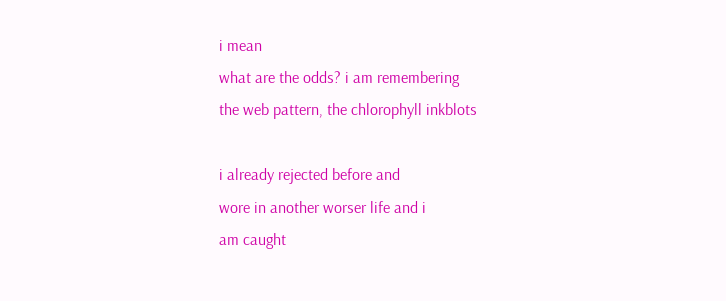i mean
what are the odds? i am remembering
the web pattern, the chlorophyll inkblots

i already rejected before and
wore in another worser life and i
am caught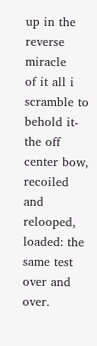up in the reverse miracle
of it all i scramble to behold it-
the off center bow, recoiled and relooped,
loaded: the same test over and over.